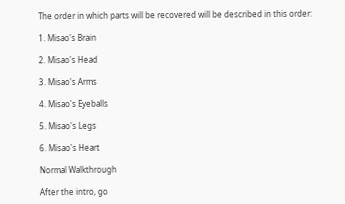The order in which parts will be recovered will be described in this order:

1. Misao's Brain

2. Misao's Head

3. Misao's Arms

4. Misao's Eyeballs

5. Misao's Legs

6. Misao's Heart

Normal Walkthrough

After the intro, go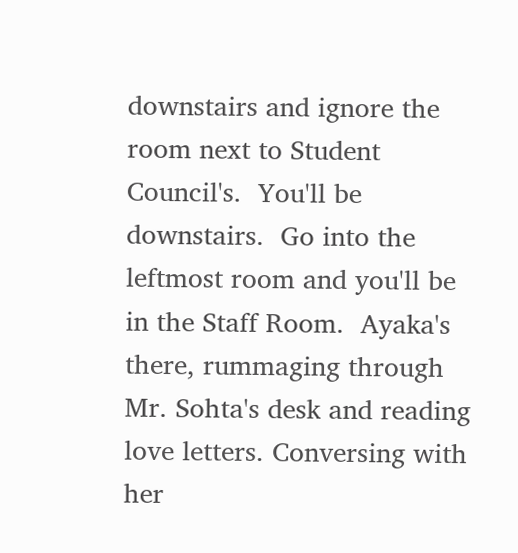downstairs and ignore the room next to Student Council's.  You'll be downstairs.  Go into the leftmost room and you'll be in the Staff Room.  Ayaka's there, rummaging through Mr. Sohta's desk and reading love letters. Conversing with her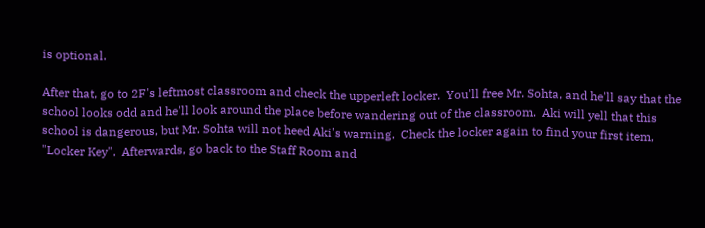is optional.

After that, go to 2F's leftmost classroom and check the upperleft locker.  You'll free Mr. Sohta, and he'll say that the school looks odd and he'll look around the place before wandering out of the classroom.  Aki will yell that this school is dangerous, but Mr. Sohta will not heed Aki's warning.  Check the locker again to find your first item, "Locker Key".  Afterwards, go back to the Staff Room and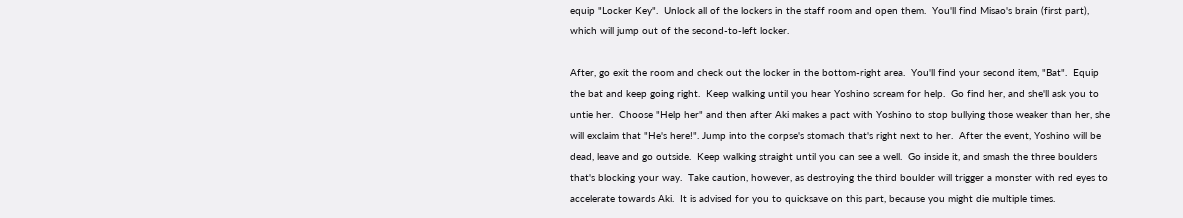equip "Locker Key".  Unlock all of the lockers in the staff room and open them.  You'll find Misao's brain (first part), which will jump out of the second-to-left locker.

After, go exit the room and check out the locker in the bottom-right area.  You'll find your second item, "Bat".  Equip the bat and keep going right.  Keep walking until you hear Yoshino scream for help.  Go find her, and she'll ask you to untie her.  Choose "Help her" and then after Aki makes a pact with Yoshino to stop bullying those weaker than her, she will exclaim that "He's here!". Jump into the corpse's stomach that's right next to her.  After the event, Yoshino will be dead, leave and go outside.  Keep walking straight until you can see a well.  Go inside it, and smash the three boulders that's blocking your way.  Take caution, however, as destroying the third boulder will trigger a monster with red eyes to accelerate towards Aki.  It is advised for you to quicksave on this part, because you might die multiple times.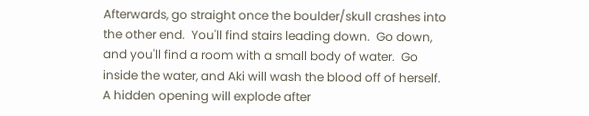Afterwards, go straight once the boulder/skull crashes into the other end.  You'll find stairs leading down.  Go down, and you'll find a room with a small body of water.  Go inside the water, and Aki will wash the blood off of herself.  A hidden opening will explode after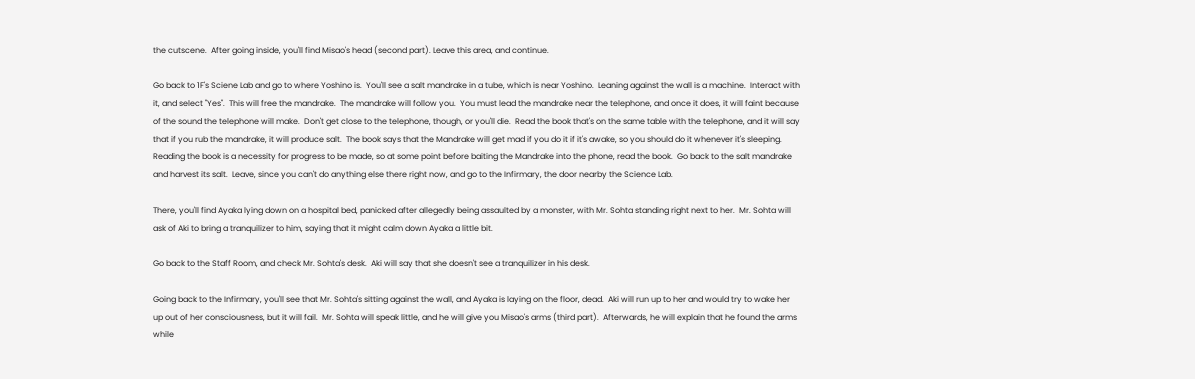the cutscene.  After going inside, you'll find Misao's head (second part). Leave this area, and continue.

Go back to 1F's Sciene Lab and go to where Yoshino is.  You'll see a salt mandrake in a tube, which is near Yoshino.  Leaning against the wall is a machine.  Interact with it, and select "Yes".  This will free the mandrake.  The mandrake will follow you.  You must lead the mandrake near the telephone, and once it does, it will faint because of the sound the telephone will make.  Don't get close to the telephone, though, or you'll die.  Read the book that's on the same table with the telephone, and it will say that if you rub the mandrake, it will produce salt.  The book says that the Mandrake will get mad if you do it if it's awake, so you should do it whenever it's sleeping. Reading the book is a necessity for progress to be made, so at some point before baiting the Mandrake into the phone, read the book.  Go back to the salt mandrake and harvest its salt.  Leave, since you can't do anything else there right now, and go to the Infirmary, the door nearby the Science Lab.

There, you'll find Ayaka lying down on a hospital bed, panicked after allegedly being assaulted by a monster, with Mr. Sohta standing right next to her.  Mr. Sohta will ask of Aki to bring a tranquilizer to him, saying that it might calm down Ayaka a little bit.

Go back to the Staff Room, and check Mr. Sohta's desk.  Aki will say that she doesn't see a tranquilizer in his desk.

Going back to the Infirmary, you'll see that Mr. Sohta's sitting against the wall, and Ayaka is laying on the floor, dead.  Aki will run up to her and would try to wake her up out of her consciousness, but it will fail.  Mr. Sohta will speak little, and he will give you Misao's arms (third part).  Afterwards, he will explain that he found the arms while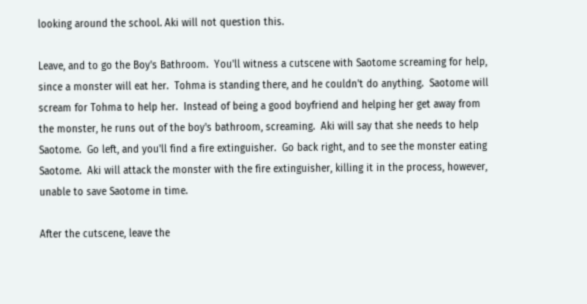looking around the school. Aki will not question this.

Leave, and to go the Boy's Bathroom.  You'll witness a cutscene with Saotome screaming for help, since a monster will eat her.  Tohma is standing there, and he couldn't do anything.  Saotome will scream for Tohma to help her.  Instead of being a good boyfriend and helping her get away from the monster, he runs out of the boy's bathroom, screaming.  Aki will say that she needs to help Saotome.  Go left, and you'll find a fire extinguisher.  Go back right, and to see the monster eating Saotome.  Aki will attack the monster with the fire extinguisher, killing it in the process, however, unable to save Saotome in time.

After the cutscene, leave the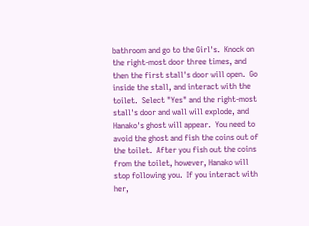bathroom and go to the Girl's.  Knock on the right-most door three times, and then the first stall's door will open.  Go inside the stall, and interact with the toilet.  Select "Yes" and the right-most stall's door and wall will explode, and Hanako's ghost will appear.  You need to avoid the ghost and fish the coins out of the toilet.  After you fish out the coins from the toilet, however, Hanako will stop following you.  If you interact with her,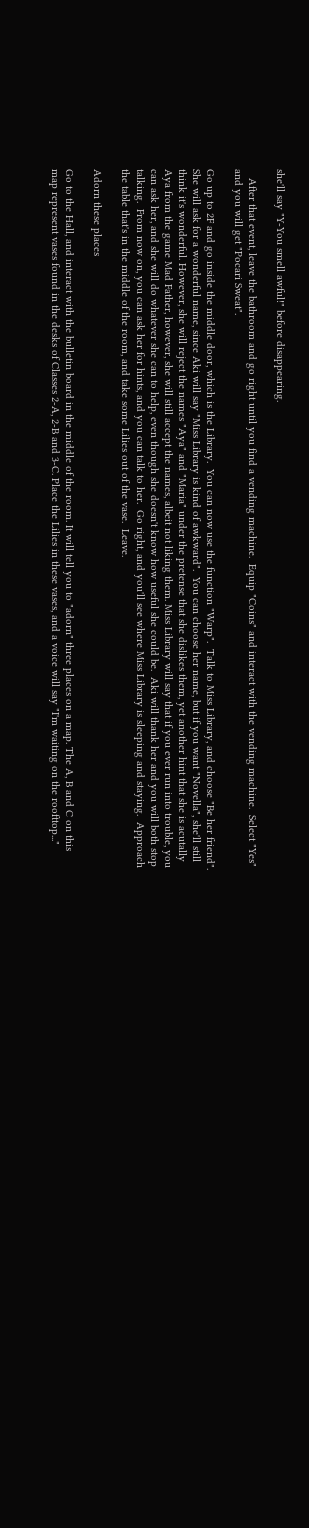she'll say "Y-You smell awful!" before disappearing.

   After that event, leave the bathroom and go right until you find a vending machine.  Equip "Coins" and interact with the vending machine.  Select "Yes" and you will get "Pocari Sweat".

Go up to 2F and go inside the middle door, which is the Library.  You can now use the function "Warp".  Talk to Miss Library, and choose "Be her friend".  She will ask for a wonderful name, since Aki will say "Miss Library is kind of awkward".  You can choose her name, but if you want "Novella", she'll still think it's wonderful. However, she will reject the names "Aya" and "Maria" under the pretense that she dislikes them, yet another hint that she is acutally Aya from the game Mad Father, however, she will still accept the names, albeit not liking them. Miss Library will say that if you ever run into trouble, you can ask her, and she will do whatever she can to help, even though she doesn't know how useful she could be.  Aki will thank her and you will both stop talking.  From now on, you can ask her for hints, and you can talk to her.  Go right, and you'll see where Miss Library is sleeping and staying.  Approach the table that's in the middle of the room, and take some Lilies out of the vase.  Leave.

Adorn these places

Go to the Hall, and interact with the bulletin board in the middle of the room. It will tell you to "adorn" three places on a map. The A, B and C on this map represent vases found in the desks of Classes 2-A, 2-B and 3-C. Place the Lilies in these vases, and a voice will say "I'm waiting on the roofttop..."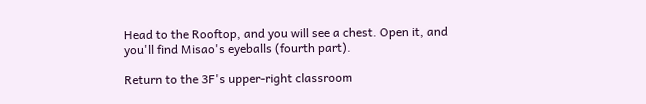Head to the Rooftop, and you will see a chest. Open it, and you'll find Misao's eyeballs (fourth part).

Return to the 3F's upper-right classroom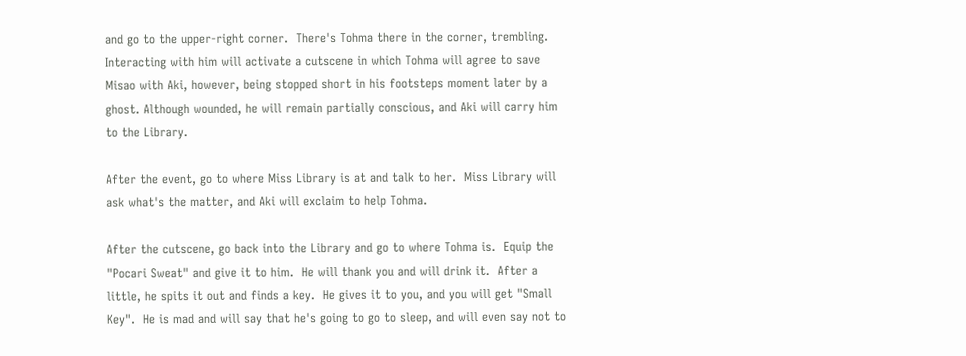and go to the upper-right corner.  There's Tohma there in the corner, trembling.  Interacting with him will activate a cutscene in which Tohma will agree to save Misao with Aki, however, being stopped short in his footsteps moment later by a ghost. Although wounded, he will remain partially conscious, and Aki will carry him to the Library.

After the event, go to where Miss Library is at and talk to her.  Miss Library will ask what's the matter, and Aki will exclaim to help Tohma.

After the cutscene, go back into the Library and go to where Tohma is.  Equip the "Pocari Sweat" and give it to him.  He will thank you and will drink it.  After a little, he spits it out and finds a key.  He gives it to you, and you will get "Small Key".  He is mad and will say that he's going to go to sleep, and will even say not to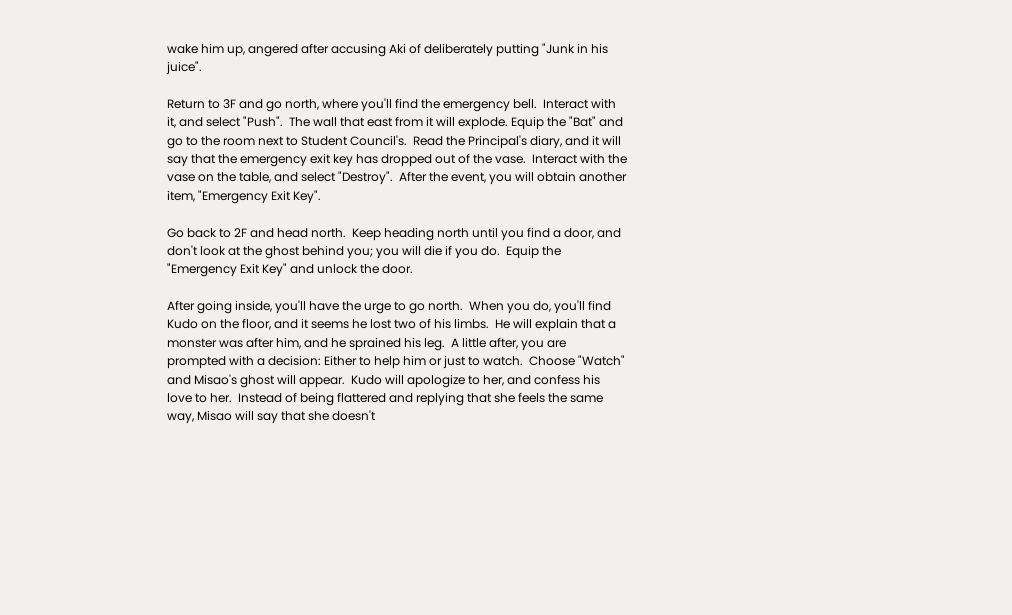wake him up, angered after accusing Aki of deliberately putting "Junk in his juice".

Return to 3F and go north, where you'll find the emergency bell.  Interact with it, and select "Push".  The wall that east from it will explode. Equip the "Bat" and go to the room next to Student Council's.  Read the Principal's diary, and it will say that the emergency exit key has dropped out of the vase.  Interact with the vase on the table, and select "Destroy".  After the event, you will obtain another item, "Emergency Exit Key".

Go back to 2F and head north.  Keep heading north until you find a door, and don't look at the ghost behind you; you will die if you do.  Equip the "Emergency Exit Key" and unlock the door.

After going inside, you'll have the urge to go north.  When you do, you'll find Kudo on the floor, and it seems he lost two of his limbs.  He will explain that a monster was after him, and he sprained his leg.  A little after, you are prompted with a decision: Either to help him or just to watch.  Choose "Watch" and Misao's ghost will appear.  Kudo will apologize to her, and confess his love to her.  Instead of being flattered and replying that she feels the same way, Misao will say that she doesn't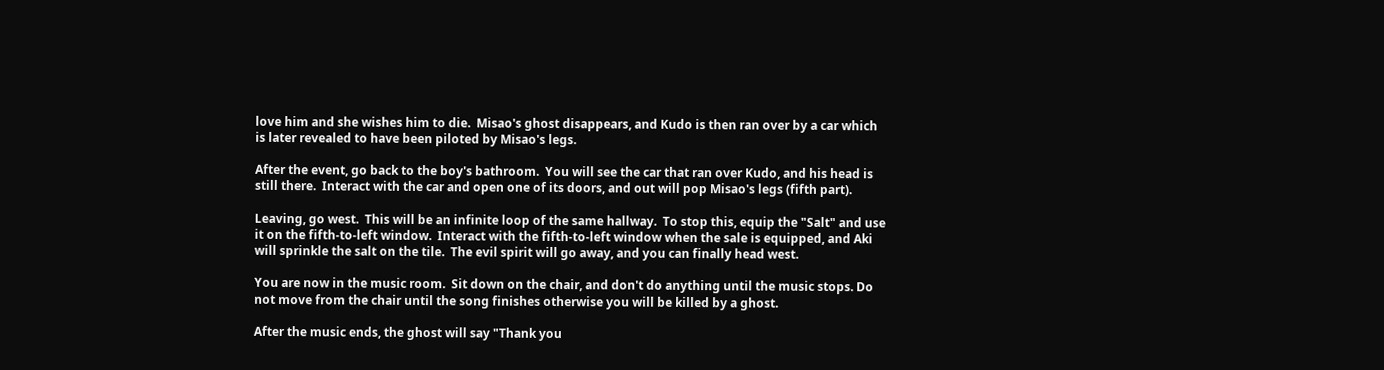love him and she wishes him to die.  Misao's ghost disappears, and Kudo is then ran over by a car which is later revealed to have been piloted by Misao's legs.

After the event, go back to the boy's bathroom.  You will see the car that ran over Kudo, and his head is still there.  Interact with the car and open one of its doors, and out will pop Misao's legs (fifth part).

Leaving, go west.  This will be an infinite loop of the same hallway.  To stop this, equip the "Salt" and use it on the fifth-to-left window.  Interact with the fifth-to-left window when the sale is equipped, and Aki will sprinkle the salt on the tile.  The evil spirit will go away, and you can finally head west.

You are now in the music room.  Sit down on the chair, and don't do anything until the music stops. Do not move from the chair until the song finishes otherwise you will be killed by a ghost.

After the music ends, the ghost will say "Thank you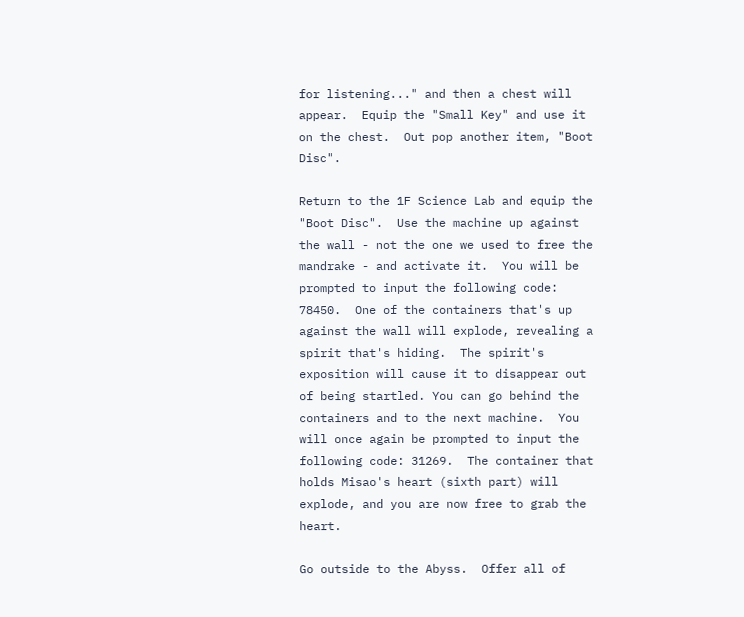for listening..." and then a chest will appear.  Equip the "Small Key" and use it on the chest.  Out pop another item, "Boot Disc".

Return to the 1F Science Lab and equip the "Boot Disc".  Use the machine up against the wall - not the one we used to free the mandrake - and activate it.  You will be prompted to input the following code: 78450.  One of the containers that's up against the wall will explode, revealing a spirit that's hiding.  The spirit's exposition will cause it to disappear out of being startled. You can go behind the containers and to the next machine.  You will once again be prompted to input the following code: 31269.  The container that holds Misao's heart (sixth part) will explode, and you are now free to grab the heart.

Go outside to the Abyss.  Offer all of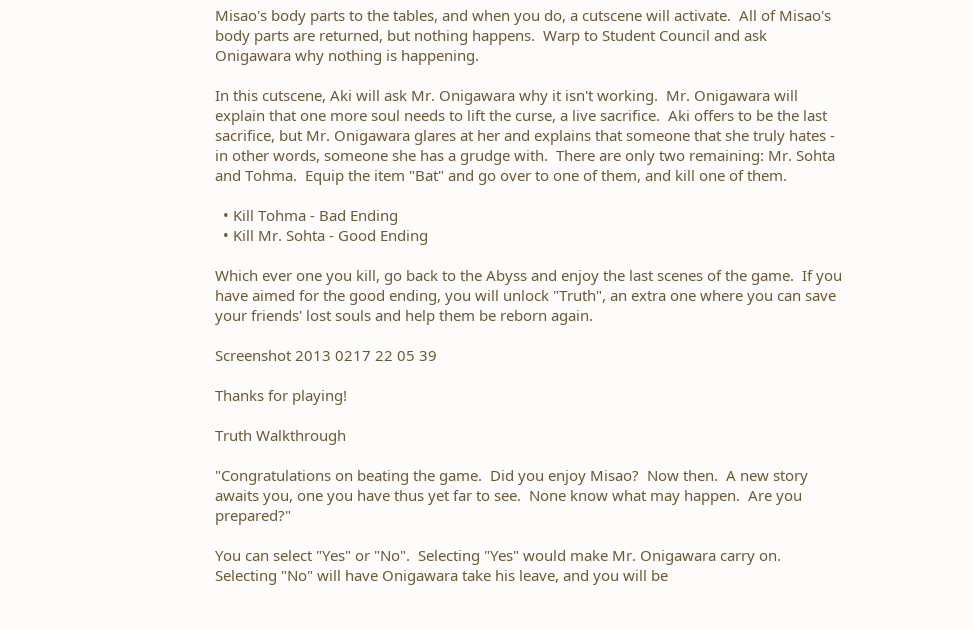Misao's body parts to the tables, and when you do, a cutscene will activate.  All of Misao's body parts are returned, but nothing happens.  Warp to Student Council and ask Onigawara why nothing is happening.

In this cutscene, Aki will ask Mr. Onigawara why it isn't working.  Mr. Onigawara will explain that one more soul needs to lift the curse, a live sacrifice.  Aki offers to be the last sacrifice, but Mr. Onigawara glares at her and explains that someone that she truly hates - in other words, someone she has a grudge with.  There are only two remaining: Mr. Sohta and Tohma.  Equip the item "Bat" and go over to one of them, and kill one of them.

  • Kill Tohma - Bad Ending
  • Kill Mr. Sohta - Good Ending

Which ever one you kill, go back to the Abyss and enjoy the last scenes of the game.  If you have aimed for the good ending, you will unlock "Truth", an extra one where you can save your friends' lost souls and help them be reborn again.

Screenshot 2013 0217 22 05 39

Thanks for playing!

Truth Walkthrough

"Congratulations on beating the game.  Did you enjoy Misao?  Now then.  A new story awaits you, one you have thus yet far to see.  None know what may happen.  Are you prepared?"

You can select "Yes" or "No".  Selecting "Yes" would make Mr. Onigawara carry on. Selecting "No" will have Onigawara take his leave, and you will be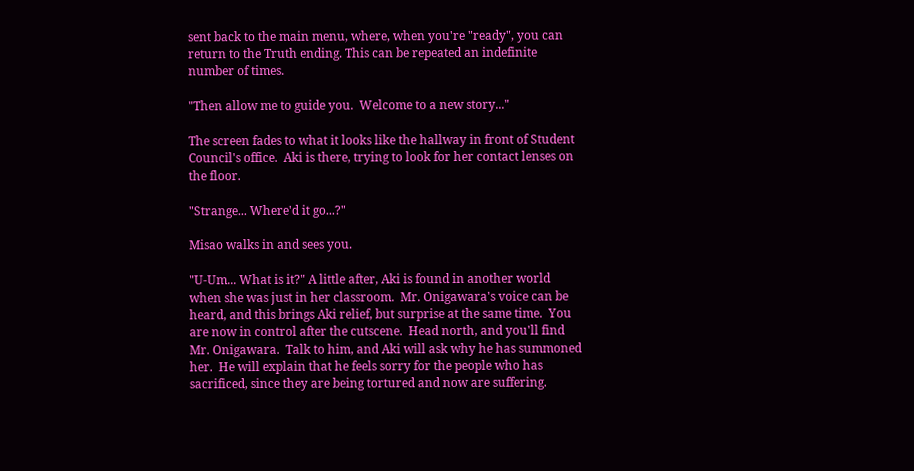sent back to the main menu, where, when you're "ready", you can return to the Truth ending. This can be repeated an indefinite number of times.

"Then allow me to guide you.  Welcome to a new story..."

The screen fades to what it looks like the hallway in front of Student Council's office.  Aki is there, trying to look for her contact lenses on the floor.

"Strange... Where'd it go...?"

Misao walks in and sees you.

"U-Um... What is it?" A little after, Aki is found in another world when she was just in her classroom.  Mr. Onigawara's voice can be heard, and this brings Aki relief, but surprise at the same time.  You are now in control after the cutscene.  Head north, and you'll find Mr. Onigawara.  Talk to him, and Aki will ask why he has summoned her.  He will explain that he feels sorry for the people who has sacrificed, since they are being tortured and now are suffering.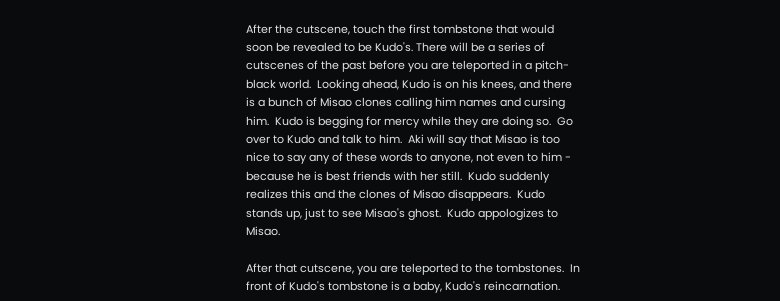After the cutscene, touch the first tombstone that would soon be revealed to be Kudo's. There will be a series of cutscenes of the past before you are teleported in a pitch-black world.  Looking ahead, Kudo is on his knees, and there is a bunch of Misao clones calling him names and cursing him.  Kudo is begging for mercy while they are doing so.  Go over to Kudo and talk to him.  Aki will say that Misao is too nice to say any of these words to anyone, not even to him - because he is best friends with her still.  Kudo suddenly realizes this and the clones of Misao disappears.  Kudo stands up, just to see Misao's ghost.  Kudo appologizes to Misao.

After that cutscene, you are teleported to the tombstones.  In front of Kudo's tombstone is a baby, Kudo's reincarnation.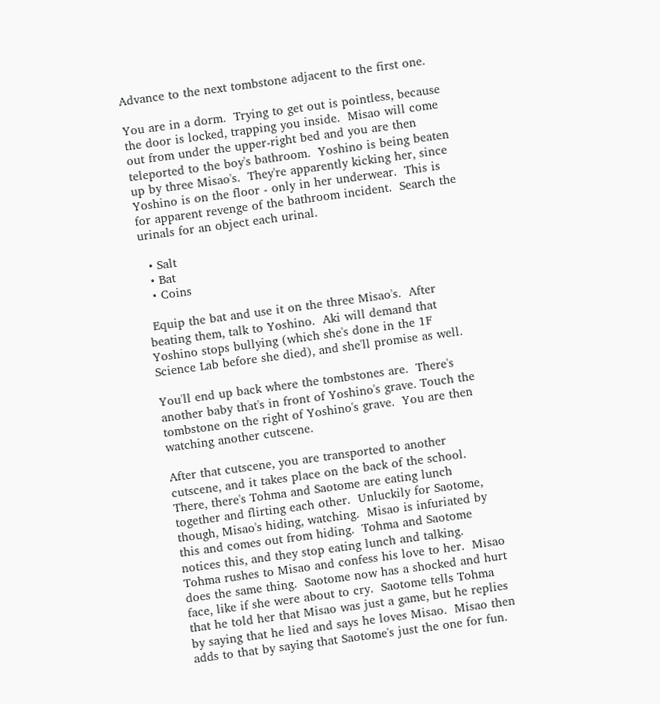Advance to the next tombstone adjacent to the first one.

You are in a dorm.  Trying to get out is pointless, because the door is locked, trapping you inside.  Misao will come out from under the upper-right bed and you are then teleported to the boy's bathroom.  Yoshino is being beaten up by three Misao's.  They're apparently kicking her, since Yoshino is on the floor - only in her underwear.  This is for apparent revenge of the bathroom incident.  Search the urinals for an object each urinal.

  • Salt
  • Bat
  • Coins

 Equip the bat and use it on the three Misao's.  After beating them, talk to Yoshino.  Aki will demand that Yoshino stops bullying (which she's done in the 1F Science Lab before she died), and she'll promise as well.

You'll end up back where the tombstones are.  There's another baby that's in front of Yoshino's grave. Touch the tombstone on the right of Yoshino's grave.  You are then watching another cutscene.

After that cutscene, you are transported to another cutscene, and it takes place on the back of the school.  There, there's Tohma and Saotome are eating lunch together and flirting each other.  Unluckily for Saotome, though, Misao's hiding, watching.  Misao is infuriated by this and comes out from hiding.  Tohma and Saotome notices this, and they stop eating lunch and talking.  Tohma rushes to Misao and confess his love to her.  Misao does the same thing.  Saotome now has a shocked and hurt face, like if she were about to cry.  Saotome tells Tohma that he told her that Misao was just a game, but he replies by saying that he lied and says he loves Misao.  Misao then adds to that by saying that Saotome's just the one for fun.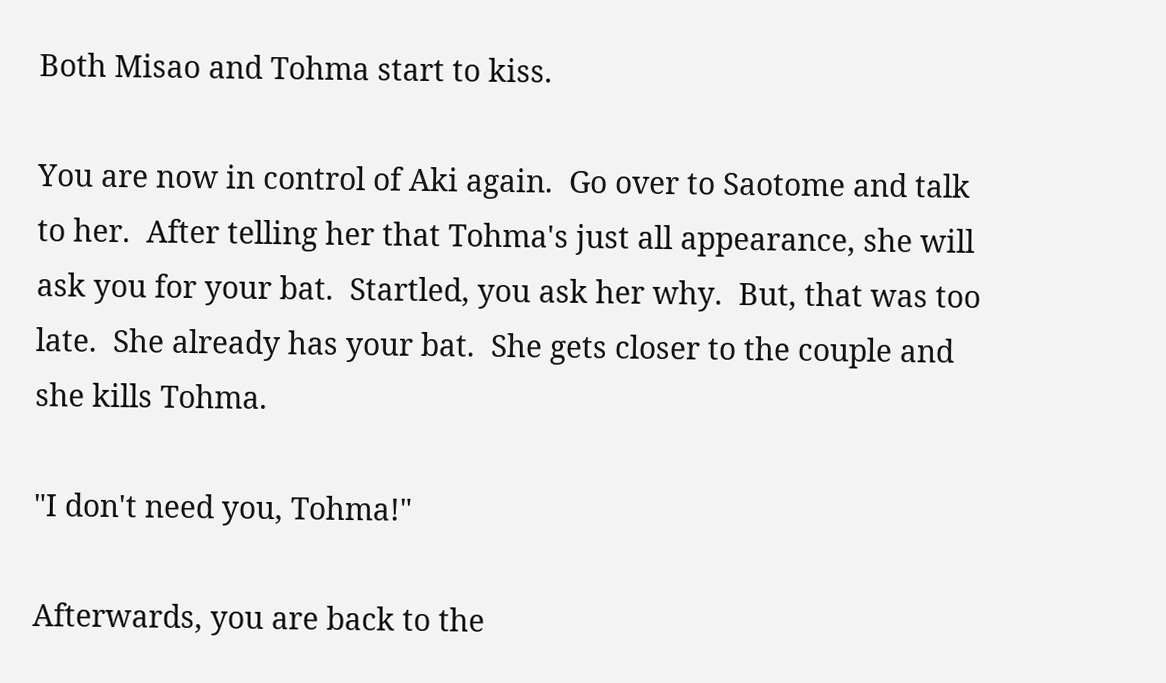Both Misao and Tohma start to kiss.

You are now in control of Aki again.  Go over to Saotome and talk to her.  After telling her that Tohma's just all appearance, she will ask you for your bat.  Startled, you ask her why.  But, that was too late.  She already has your bat.  She gets closer to the couple and she kills Tohma.

"I don't need you, Tohma!"

Afterwards, you are back to the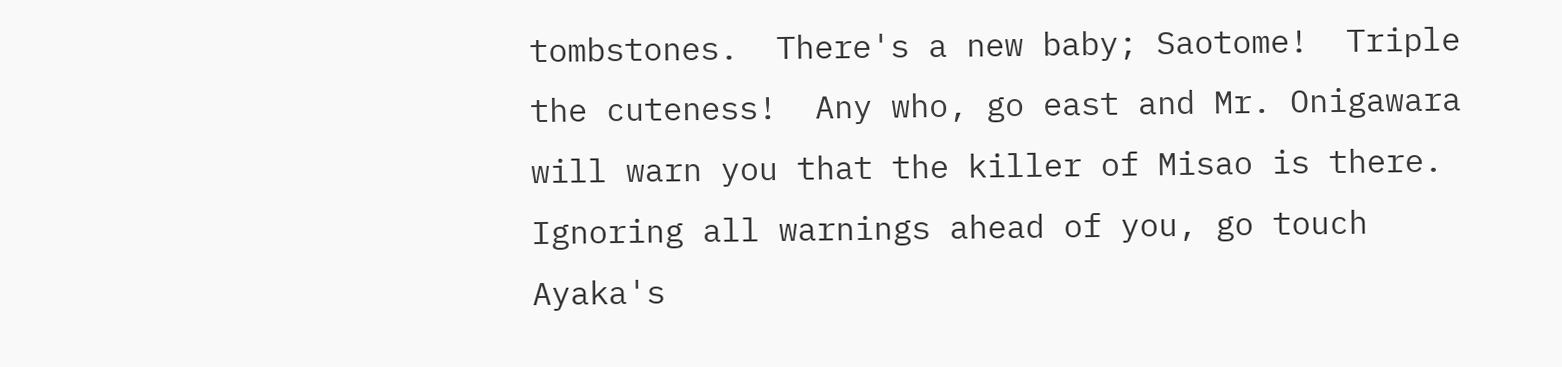tombstones.  There's a new baby; Saotome!  Triple the cuteness!  Any who, go east and Mr. Onigawara will warn you that the killer of Misao is there.  Ignoring all warnings ahead of you, go touch Ayaka's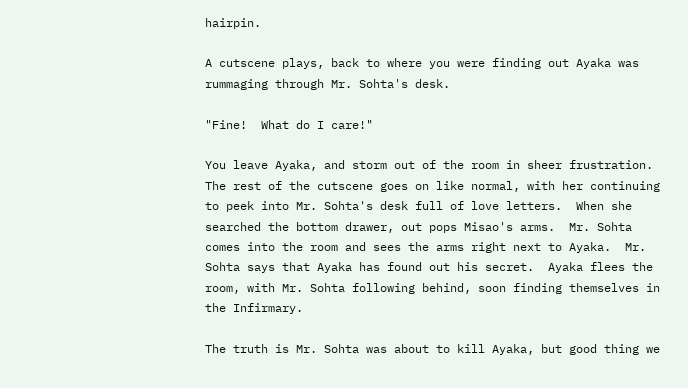hairpin.

A cutscene plays, back to where you were finding out Ayaka was rummaging through Mr. Sohta's desk.

"Fine!  What do I care!"

You leave Ayaka, and storm out of the room in sheer frustration.  The rest of the cutscene goes on like normal, with her continuing to peek into Mr. Sohta's desk full of love letters.  When she searched the bottom drawer, out pops Misao's arms.  Mr. Sohta comes into the room and sees the arms right next to Ayaka.  Mr. Sohta says that Ayaka has found out his secret.  Ayaka flees the room, with Mr. Sohta following behind, soon finding themselves in the Infirmary.

The truth is Mr. Sohta was about to kill Ayaka, but good thing we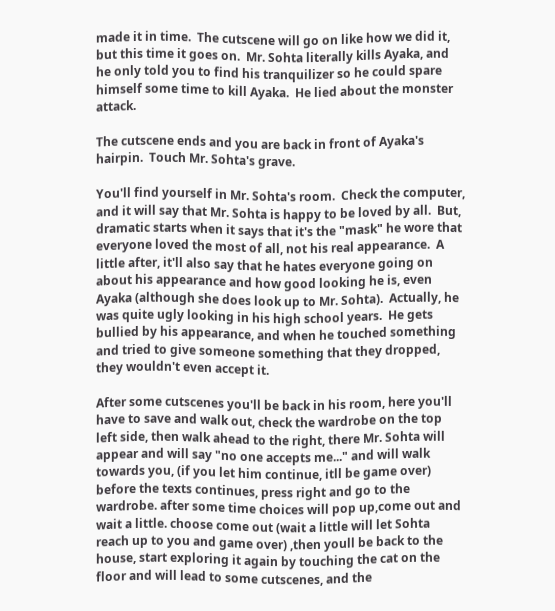made it in time.  The cutscene will go on like how we did it, but this time it goes on.  Mr. Sohta literally kills Ayaka, and he only told you to find his tranquilizer so he could spare himself some time to kill Ayaka.  He lied about the monster attack.

The cutscene ends and you are back in front of Ayaka's hairpin.  Touch Mr. Sohta's grave.

You'll find yourself in Mr. Sohta's room.  Check the computer, and it will say that Mr. Sohta is happy to be loved by all.  But, dramatic starts when it says that it's the "mask" he wore that everyone loved the most of all, not his real appearance.  A little after, it'll also say that he hates everyone going on about his appearance and how good looking he is, even Ayaka (although she does look up to Mr. Sohta).  Actually, he was quite ugly looking in his high school years.  He gets bullied by his appearance, and when he touched something and tried to give someone something that they dropped, they wouldn't even accept it.

After some cutscenes you'll be back in his room, here you'll have to save and walk out, check the wardrobe on the top left side, then walk ahead to the right, there Mr. Sohta will appear and will say "no one accepts me..." and will walk towards you, (if you let him continue, itll be game over) before the texts continues, press right and go to the wardrobe. after some time choices will pop up,come out and wait a little. choose come out (wait a little will let Sohta reach up to you and game over) ,then youll be back to the house, start exploring it again by touching the cat on the floor and will lead to some cutscenes, and the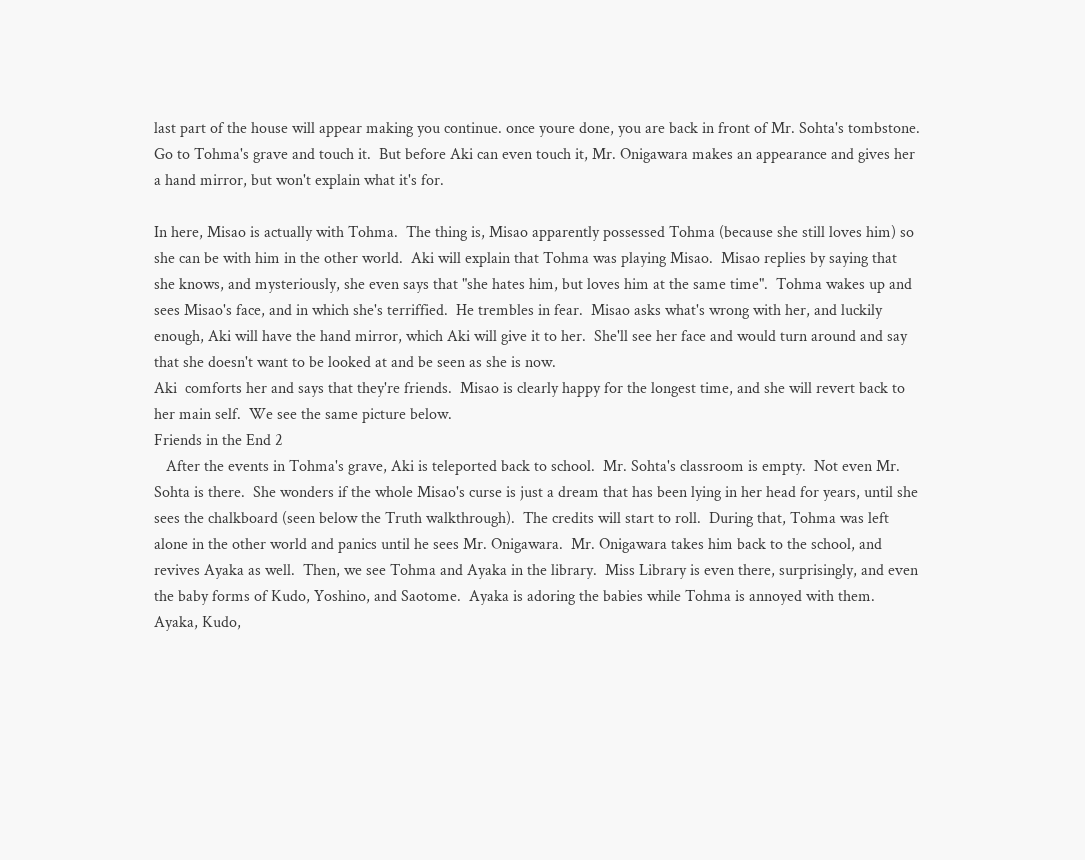last part of the house will appear making you continue. once youre done, you are back in front of Mr. Sohta's tombstone.  Go to Tohma's grave and touch it.  But before Aki can even touch it, Mr. Onigawara makes an appearance and gives her a hand mirror, but won't explain what it's for.

In here, Misao is actually with Tohma.  The thing is, Misao apparently possessed Tohma (because she still loves him) so she can be with him in the other world.  Aki will explain that Tohma was playing Misao.  Misao replies by saying that she knows, and mysteriously, she even says that "she hates him, but loves him at the same time".  Tohma wakes up and sees Misao's face, and in which she's terriffied.  He trembles in fear.  Misao asks what's wrong with her, and luckily enough, Aki will have the hand mirror, which Aki will give it to her.  She'll see her face and would turn around and say that she doesn't want to be looked at and be seen as she is now.
Aki  comforts her and says that they're friends.  Misao is clearly happy for the longest time, and she will revert back to her main self.  We see the same picture below.
Friends in the End 2
   After the events in Tohma's grave, Aki is teleported back to school.  Mr. Sohta's classroom is empty.  Not even Mr. Sohta is there.  She wonders if the whole Misao's curse is just a dream that has been lying in her head for years, until she sees the chalkboard (seen below the Truth walkthrough).  The credits will start to roll.  During that, Tohma was left alone in the other world and panics until he sees Mr. Onigawara.  Mr. Onigawara takes him back to the school, and revives Ayaka as well.  Then, we see Tohma and Ayaka in the library.  Miss Library is even there, surprisingly, and even the baby forms of Kudo, Yoshino, and Saotome.  Ayaka is adoring the babies while Tohma is annoyed with them.  Ayaka, Kudo,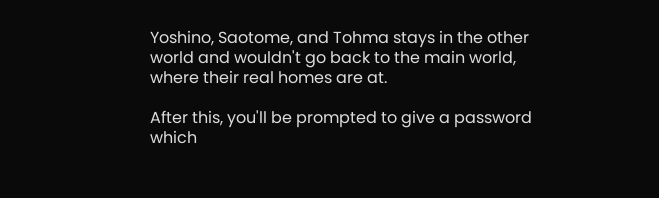Yoshino, Saotome, and Tohma stays in the other world and wouldn't go back to the main world, where their real homes are at.

After this, you'll be prompted to give a password which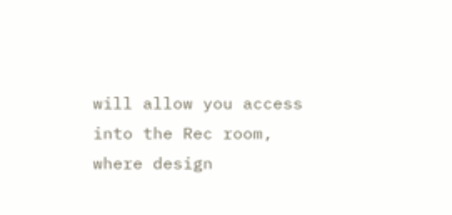will allow you access into the Rec room, where design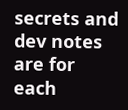secrets and dev notes are for each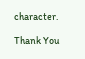character.

Thank You